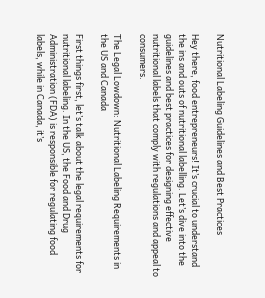Nutritional Labeling Guidelines and Best Practices

Hey there, food entrepreneurs! It’s crucial to understand the ins and outs of nutritional labelling. Let’s dive into the guidelines and best practices for designing effective nutritional labels that comply with regulations and appeal to consumers.

The Legal Lowdown: Nutritional Labeling Requirements in the US and Canada

First things first, let’s talk about the legal requirements for nutritional labeling. In the US, the Food and Drug Administration (FDA) is responsible for regulating food labels, while in Canada, it’s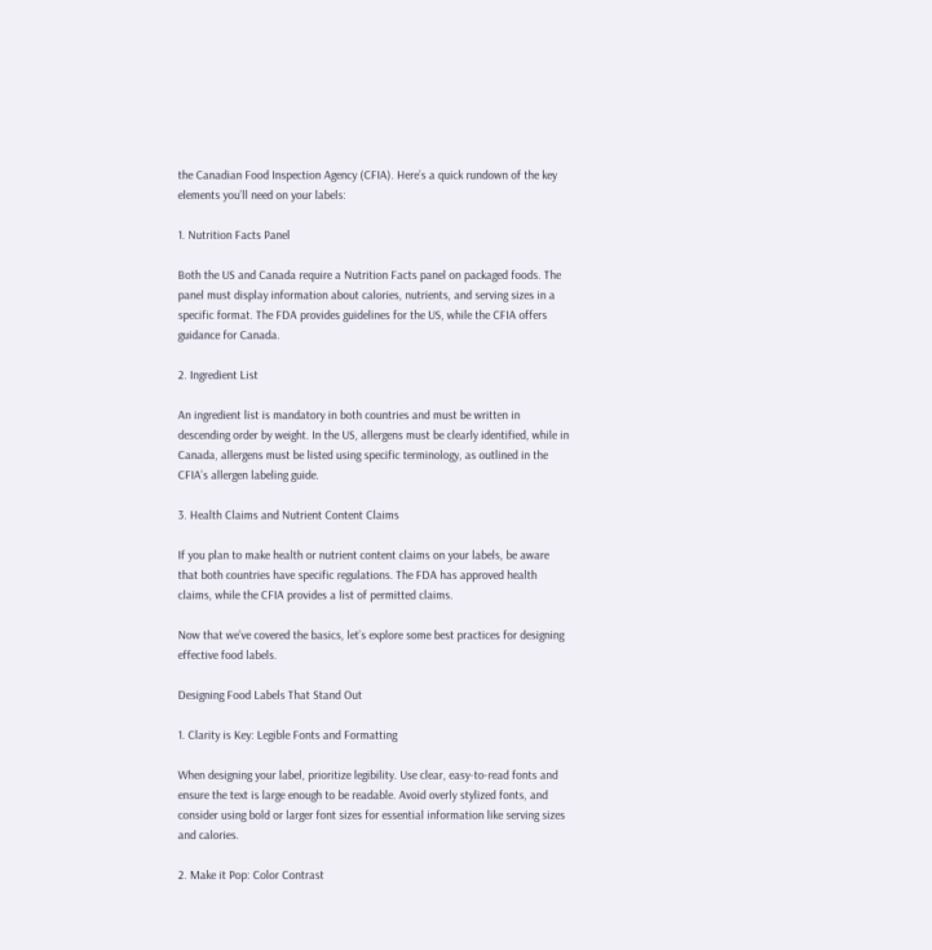the Canadian Food Inspection Agency (CFIA). Here’s a quick rundown of the key elements you’ll need on your labels:

1. Nutrition Facts Panel

Both the US and Canada require a Nutrition Facts panel on packaged foods. The panel must display information about calories, nutrients, and serving sizes in a specific format. The FDA provides guidelines for the US, while the CFIA offers guidance for Canada.

2. Ingredient List

An ingredient list is mandatory in both countries and must be written in descending order by weight. In the US, allergens must be clearly identified, while in Canada, allergens must be listed using specific terminology, as outlined in the CFIA’s allergen labeling guide.

3. Health Claims and Nutrient Content Claims

If you plan to make health or nutrient content claims on your labels, be aware that both countries have specific regulations. The FDA has approved health claims, while the CFIA provides a list of permitted claims.

Now that we’ve covered the basics, let’s explore some best practices for designing effective food labels.

Designing Food Labels That Stand Out

1. Clarity is Key: Legible Fonts and Formatting

When designing your label, prioritize legibility. Use clear, easy-to-read fonts and ensure the text is large enough to be readable. Avoid overly stylized fonts, and consider using bold or larger font sizes for essential information like serving sizes and calories.

2. Make it Pop: Color Contrast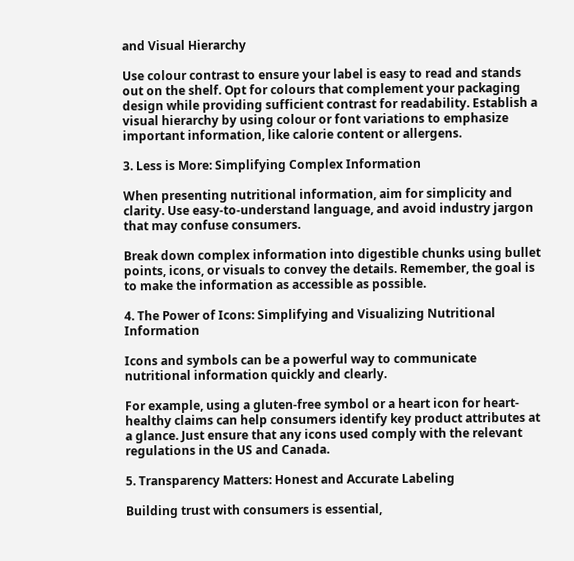and Visual Hierarchy

Use colour contrast to ensure your label is easy to read and stands out on the shelf. Opt for colours that complement your packaging design while providing sufficient contrast for readability. Establish a visual hierarchy by using colour or font variations to emphasize important information, like calorie content or allergens.

3. Less is More: Simplifying Complex Information

When presenting nutritional information, aim for simplicity and clarity. Use easy-to-understand language, and avoid industry jargon that may confuse consumers.

Break down complex information into digestible chunks using bullet points, icons, or visuals to convey the details. Remember, the goal is to make the information as accessible as possible.

4. The Power of Icons: Simplifying and Visualizing Nutritional Information

Icons and symbols can be a powerful way to communicate nutritional information quickly and clearly.

For example, using a gluten-free symbol or a heart icon for heart-healthy claims can help consumers identify key product attributes at a glance. Just ensure that any icons used comply with the relevant regulations in the US and Canada.

5. Transparency Matters: Honest and Accurate Labeling

Building trust with consumers is essential,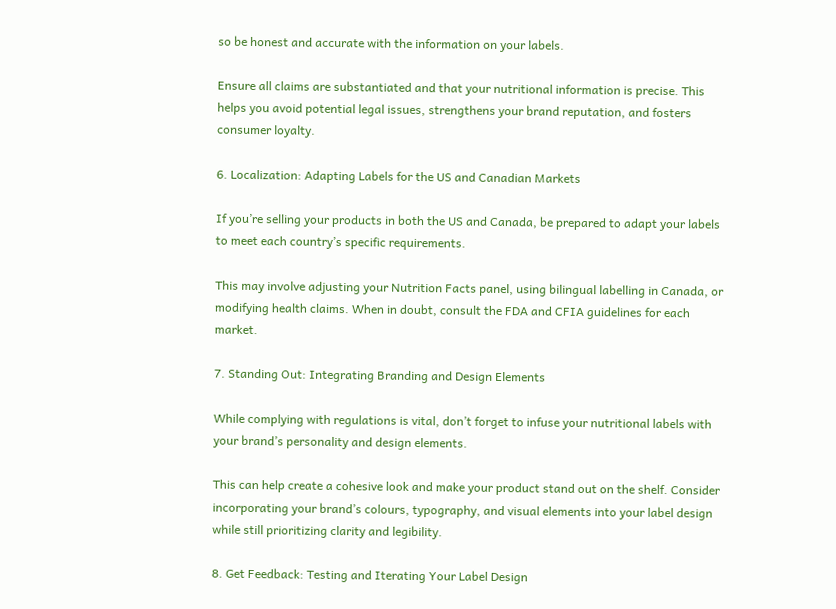so be honest and accurate with the information on your labels.

Ensure all claims are substantiated and that your nutritional information is precise. This helps you avoid potential legal issues, strengthens your brand reputation, and fosters consumer loyalty.

6. Localization: Adapting Labels for the US and Canadian Markets

If you’re selling your products in both the US and Canada, be prepared to adapt your labels to meet each country’s specific requirements.

This may involve adjusting your Nutrition Facts panel, using bilingual labelling in Canada, or modifying health claims. When in doubt, consult the FDA and CFIA guidelines for each market.

7. Standing Out: Integrating Branding and Design Elements

While complying with regulations is vital, don’t forget to infuse your nutritional labels with your brand’s personality and design elements.

This can help create a cohesive look and make your product stand out on the shelf. Consider incorporating your brand’s colours, typography, and visual elements into your label design while still prioritizing clarity and legibility.

8. Get Feedback: Testing and Iterating Your Label Design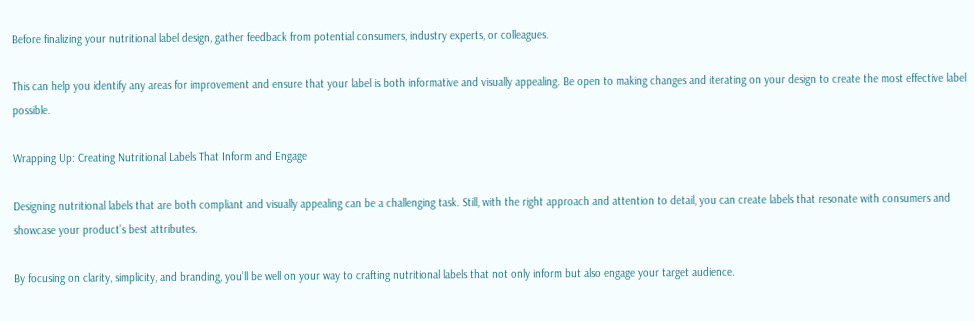Before finalizing your nutritional label design, gather feedback from potential consumers, industry experts, or colleagues.

This can help you identify any areas for improvement and ensure that your label is both informative and visually appealing. Be open to making changes and iterating on your design to create the most effective label possible.

Wrapping Up: Creating Nutritional Labels That Inform and Engage

Designing nutritional labels that are both compliant and visually appealing can be a challenging task. Still, with the right approach and attention to detail, you can create labels that resonate with consumers and showcase your product’s best attributes.

By focusing on clarity, simplicity, and branding, you’ll be well on your way to crafting nutritional labels that not only inform but also engage your target audience.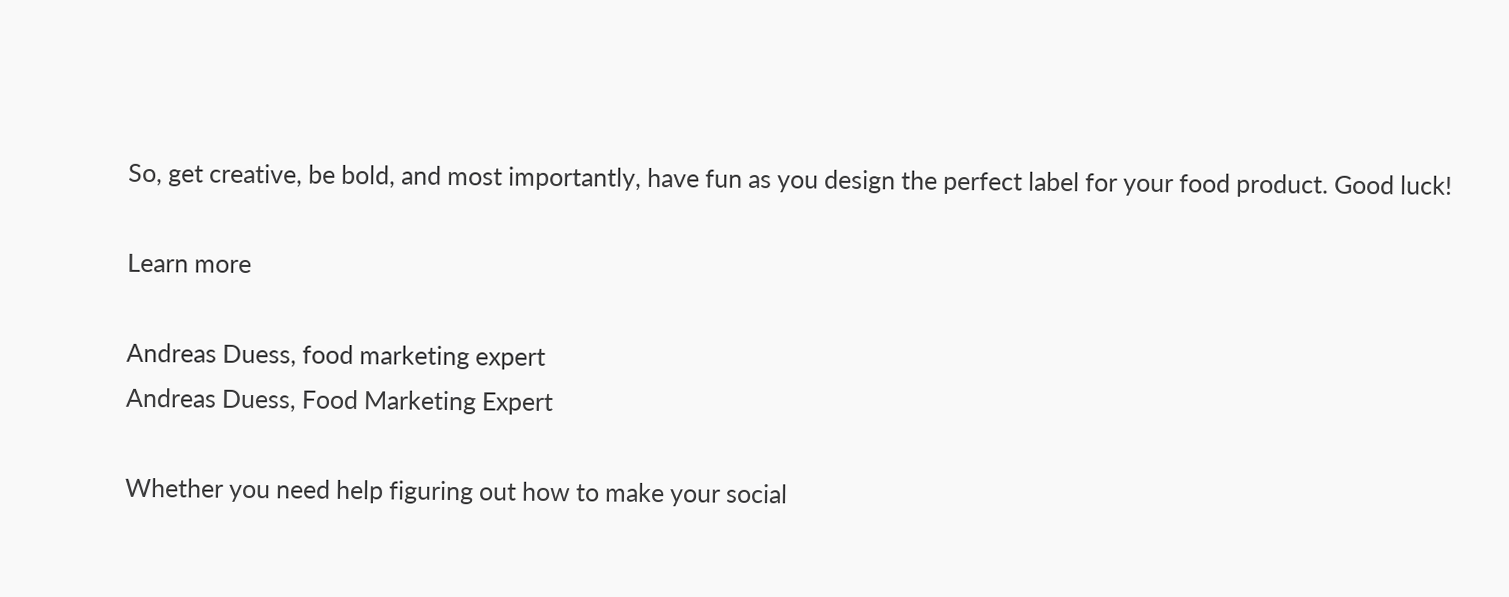So, get creative, be bold, and most importantly, have fun as you design the perfect label for your food product. Good luck!

Learn more

Andreas Duess, food marketing expert
Andreas Duess, Food Marketing Expert

Whether you need help figuring out how to make your social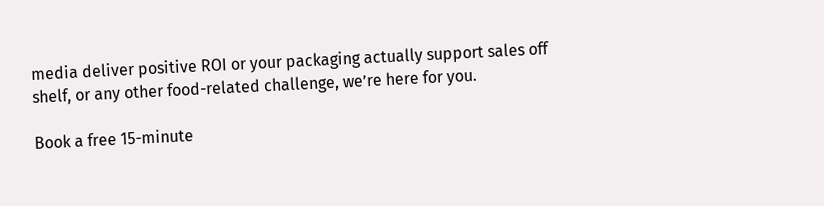media deliver positive ROI or your packaging actually support sales off shelf, or any other food-related challenge, we’re here for you.

Book a free 15-minute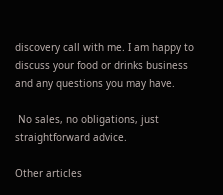discovery call with me. I am happy to discuss your food or drinks business and any questions you may have.

 No sales, no obligations, just straightforward advice.

Other articles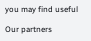you may find useful

Our partners